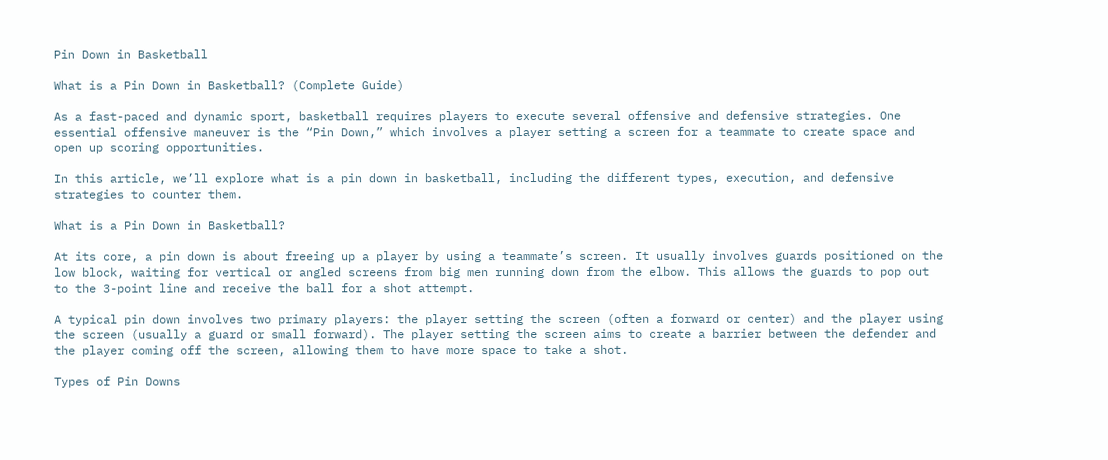Pin Down in Basketball

What is a Pin Down in Basketball? (Complete Guide)

As a fast-paced and dynamic sport, basketball requires players to execute several offensive and defensive strategies. One essential offensive maneuver is the “Pin Down,” which involves a player setting a screen for a teammate to create space and open up scoring opportunities.

In this article, we’ll explore what is a pin down in basketball, including the different types, execution, and defensive strategies to counter them.

What is a Pin Down in Basketball?

At its core, a pin down is about freeing up a player by using a teammate’s screen. It usually involves guards positioned on the low block, waiting for vertical or angled screens from big men running down from the elbow. This allows the guards to pop out to the 3-point line and receive the ball for a shot attempt.

A typical pin down involves two primary players: the player setting the screen (often a forward or center) and the player using the screen (usually a guard or small forward). The player setting the screen aims to create a barrier between the defender and the player coming off the screen, allowing them to have more space to take a shot.

Types of Pin Downs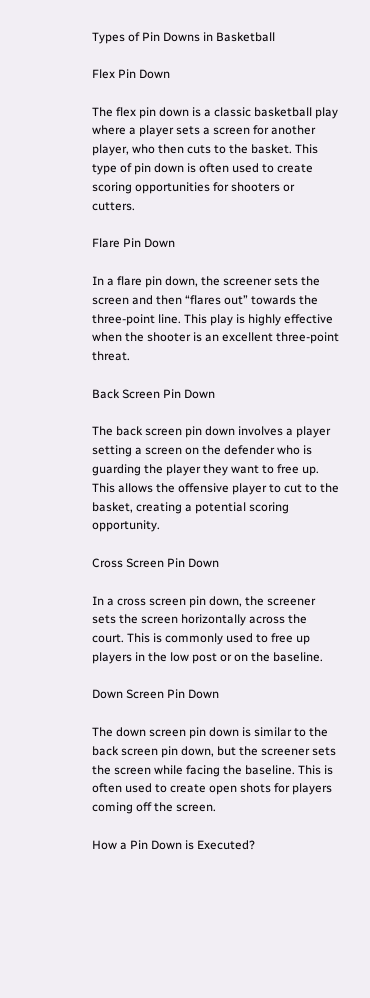Types of Pin Downs in Basketball

Flex Pin Down

The flex pin down is a classic basketball play where a player sets a screen for another player, who then cuts to the basket. This type of pin down is often used to create scoring opportunities for shooters or cutters.

Flare Pin Down

In a flare pin down, the screener sets the screen and then “flares out” towards the three-point line. This play is highly effective when the shooter is an excellent three-point threat.

Back Screen Pin Down

The back screen pin down involves a player setting a screen on the defender who is guarding the player they want to free up. This allows the offensive player to cut to the basket, creating a potential scoring opportunity.

Cross Screen Pin Down

In a cross screen pin down, the screener sets the screen horizontally across the court. This is commonly used to free up players in the low post or on the baseline.

Down Screen Pin Down

The down screen pin down is similar to the back screen pin down, but the screener sets the screen while facing the baseline. This is often used to create open shots for players coming off the screen.

How a Pin Down is Executed?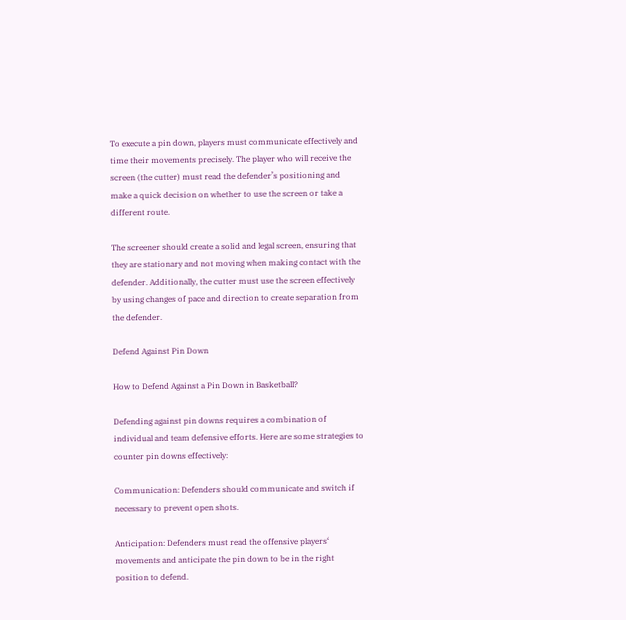To execute a pin down, players must communicate effectively and time their movements precisely. The player who will receive the screen (the cutter) must read the defender’s positioning and make a quick decision on whether to use the screen or take a different route.

The screener should create a solid and legal screen, ensuring that they are stationary and not moving when making contact with the defender. Additionally, the cutter must use the screen effectively by using changes of pace and direction to create separation from the defender.

Defend Against Pin Down

How to Defend Against a Pin Down in Basketball?

Defending against pin downs requires a combination of individual and team defensive efforts. Here are some strategies to counter pin downs effectively:

Communication: Defenders should communicate and switch if necessary to prevent open shots.

Anticipation: Defenders must read the offensive players‘ movements and anticipate the pin down to be in the right position to defend.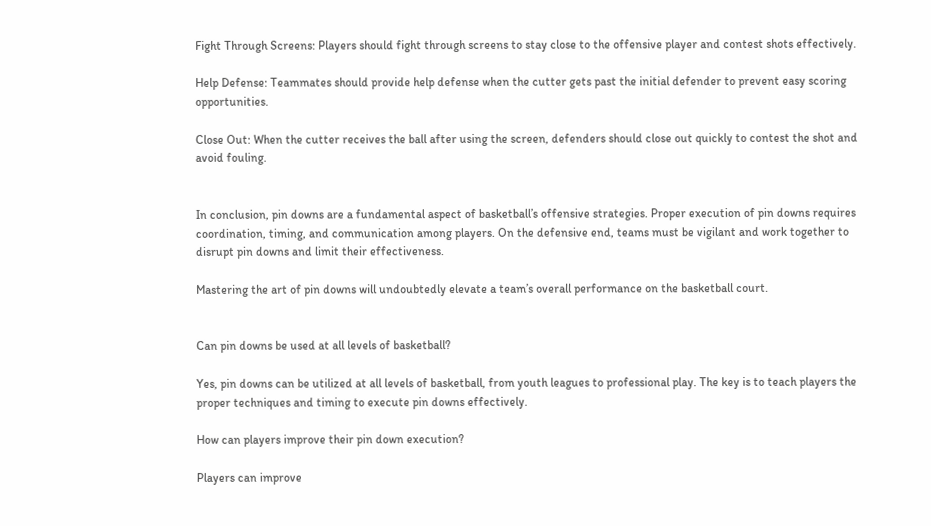Fight Through Screens: Players should fight through screens to stay close to the offensive player and contest shots effectively.

Help Defense: Teammates should provide help defense when the cutter gets past the initial defender to prevent easy scoring opportunities.

Close Out: When the cutter receives the ball after using the screen, defenders should close out quickly to contest the shot and avoid fouling.


In conclusion, pin downs are a fundamental aspect of basketball’s offensive strategies. Proper execution of pin downs requires coordination, timing, and communication among players. On the defensive end, teams must be vigilant and work together to disrupt pin downs and limit their effectiveness.

Mastering the art of pin downs will undoubtedly elevate a team’s overall performance on the basketball court.


Can pin downs be used at all levels of basketball?

Yes, pin downs can be utilized at all levels of basketball, from youth leagues to professional play. The key is to teach players the proper techniques and timing to execute pin downs effectively.

How can players improve their pin down execution?

Players can improve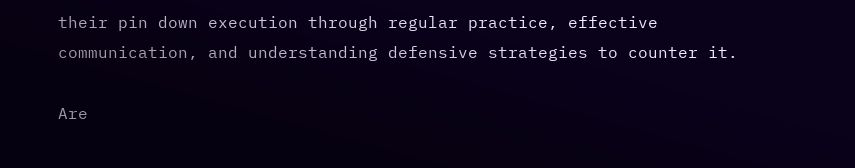their pin down execution through regular practice, effective communication, and understanding defensive strategies to counter it.

Are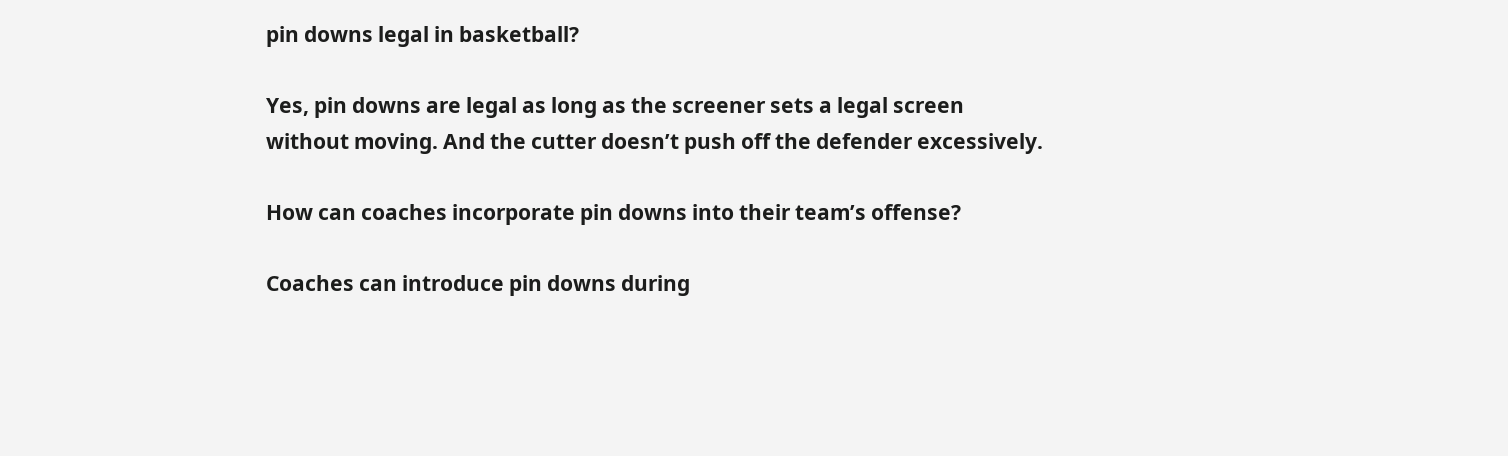pin downs legal in basketball?

Yes, pin downs are legal as long as the screener sets a legal screen without moving. And the cutter doesn’t push off the defender excessively.

How can coaches incorporate pin downs into their team’s offense?

Coaches can introduce pin downs during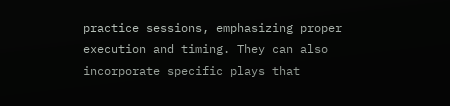practice sessions, emphasizing proper execution and timing. They can also incorporate specific plays that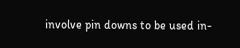involve pin downs to be used in-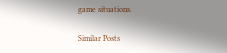game situations.

Similar Posts